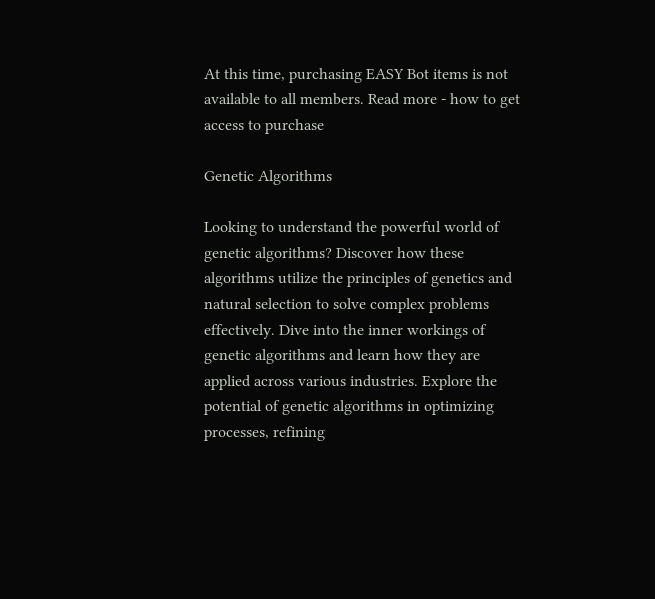At this time, purchasing EASY Bot items is not available to all members. Read more - how to get access to purchase

Genetic Algorithms

Looking to understand the powerful world of genetic algorithms? Discover how these algorithms utilize the principles of genetics and natural selection to solve complex problems effectively. Dive into the inner workings of genetic algorithms and learn how they are applied across various industries. Explore the potential of genetic algorithms in optimizing processes, refining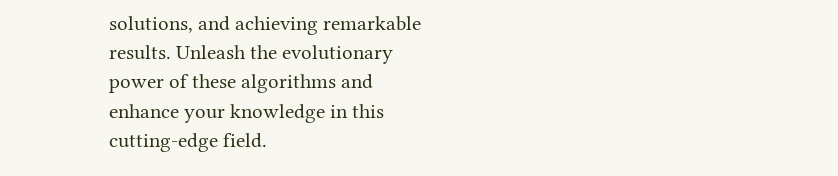solutions, and achieving remarkable results. Unleash the evolutionary power of these algorithms and enhance your knowledge in this cutting-edge field.